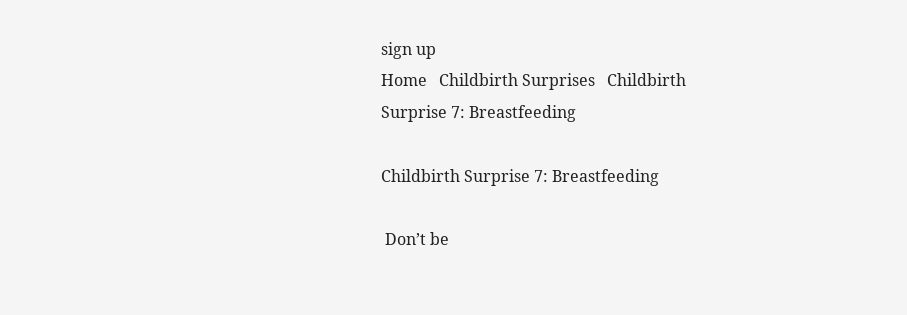sign up
Home   Childbirth Surprises   Childbirth Surprise 7: Breastfeeding

Childbirth Surprise 7: Breastfeeding

 Don’t be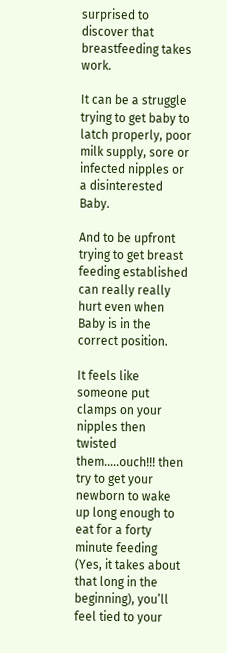surprised to discover that breastfeeding takes work.

It can be a struggle trying to get baby to latch properly, poor milk supply, sore or infected nipples or a disinterested Baby.

And to be upfront trying to get breast feeding established can really really hurt even when Baby is in the correct position.

It feels like someone put clamps on your nipples then twisted them…..ouch!!! then try to get your newborn to wake up long enough to eat for a forty minute feeding (Yes, it takes about that long in the beginning), you’ll feel tied to your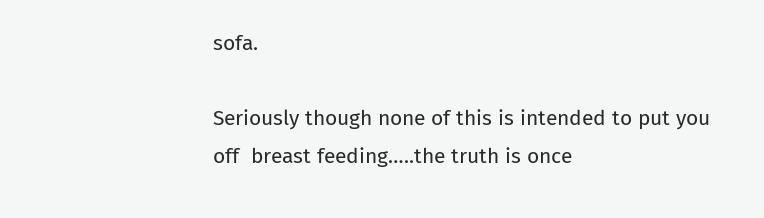sofa.

Seriously though none of this is intended to put you off  breast feeding…..the truth is once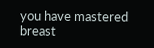you have mastered breast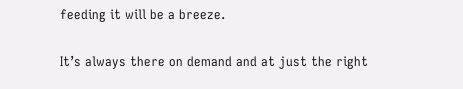feeding it will be a breeze.

It’s always there on demand and at just the right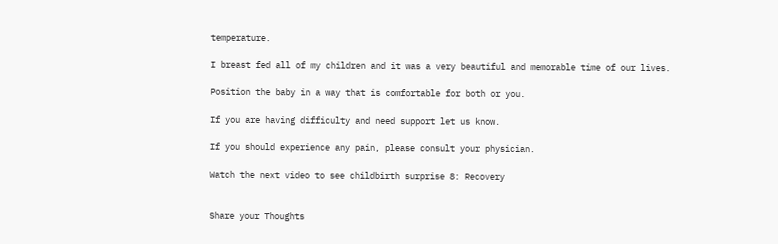temperature.

I breast fed all of my children and it was a very beautiful and memorable time of our lives.

Position the baby in a way that is comfortable for both or you.

If you are having difficulty and need support let us know.

If you should experience any pain, please consult your physician.

Watch the next video to see childbirth surprise 8: Recovery


Share your Thoughts